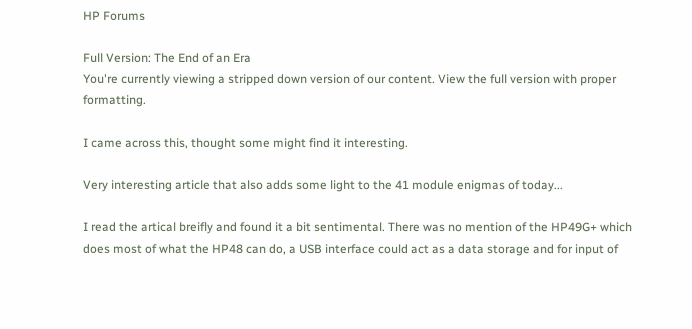HP Forums

Full Version: The End of an Era
You're currently viewing a stripped down version of our content. View the full version with proper formatting.

I came across this, thought some might find it interesting.

Very interesting article that also adds some light to the 41 module enigmas of today...

I read the artical breifly and found it a bit sentimental. There was no mention of the HP49G+ which does most of what the HP48 can do, a USB interface could act as a data storage and for input of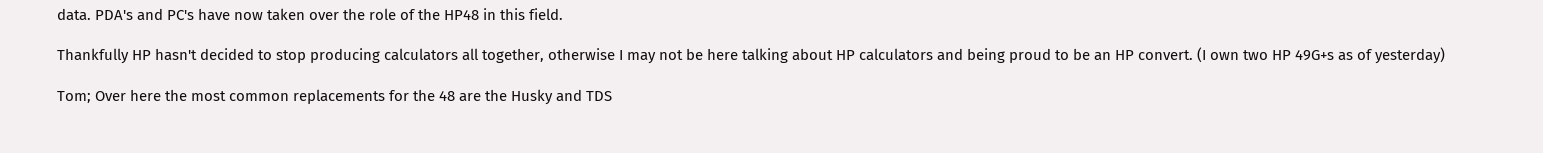data. PDA's and PC's have now taken over the role of the HP48 in this field.

Thankfully HP hasn't decided to stop producing calculators all together, otherwise I may not be here talking about HP calculators and being proud to be an HP convert. (I own two HP 49G+s as of yesterday)

Tom; Over here the most common replacements for the 48 are the Husky and TDS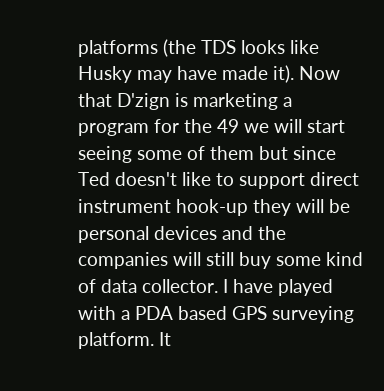platforms (the TDS looks like Husky may have made it). Now that D'zign is marketing a program for the 49 we will start seeing some of them but since Ted doesn't like to support direct instrument hook-up they will be personal devices and the companies will still buy some kind of data collector. I have played with a PDA based GPS surveying platform. It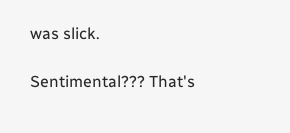was slick.

Sentimental??? That's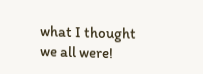what I thought we all were!